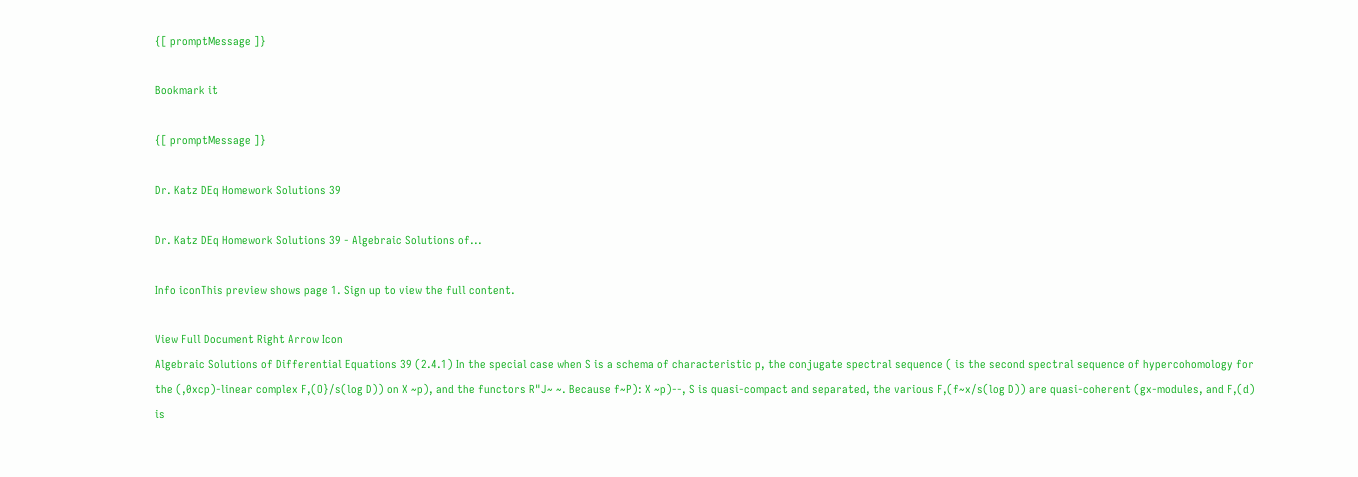{[ promptMessage ]}

Bookmark it

{[ promptMessage ]}

Dr. Katz DEq Homework Solutions 39

Dr. Katz DEq Homework Solutions 39 - Algebraic Solutions of...

Info iconThis preview shows page 1. Sign up to view the full content.

View Full Document Right Arrow Icon
Algebraic Solutions of Differential Equations 39 (2.4.1) In the special case when S is a schema of characteristic p, the conjugate spectral sequence ( is the second spectral sequence of hypercohomology for the (,0xcp)-linear complex F,(O}/s(log D)) on X ~p), and the functors R"J~ ~. Because f~P): X ~p)--, S is quasi-compact and separated, the various F,(f~x/s(log D)) are quasi-coherent (gx-modules, and F,(d) is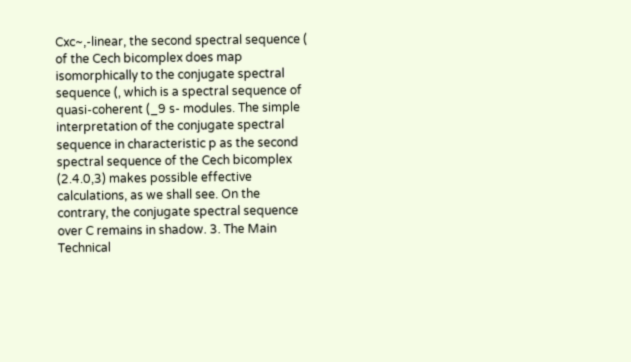Cxc~,-linear, the second spectral sequence ( of the Cech bicomplex does map isomorphically to the conjugate spectral sequence (, which is a spectral sequence of quasi-coherent (_9 s- modules. The simple interpretation of the conjugate spectral sequence in characteristic p as the second spectral sequence of the Cech bicomplex (2.4.0,3) makes possible effective calculations, as we shall see. On the contrary, the conjugate spectral sequence over C remains in shadow. 3. The Main Technical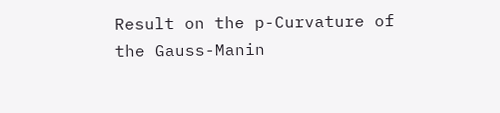Result on the p-Curvature of the Gauss-Manin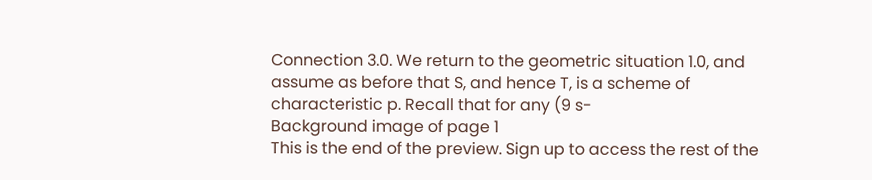Connection 3.0. We return to the geometric situation 1.0, and assume as before that S, and hence T, is a scheme of characteristic p. Recall that for any (9 s-
Background image of page 1
This is the end of the preview. Sign up to access the rest of the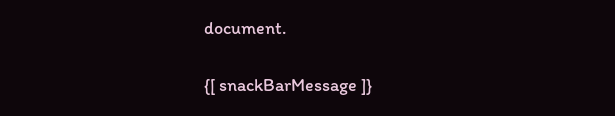document.

{[ snackBarMessage ]}